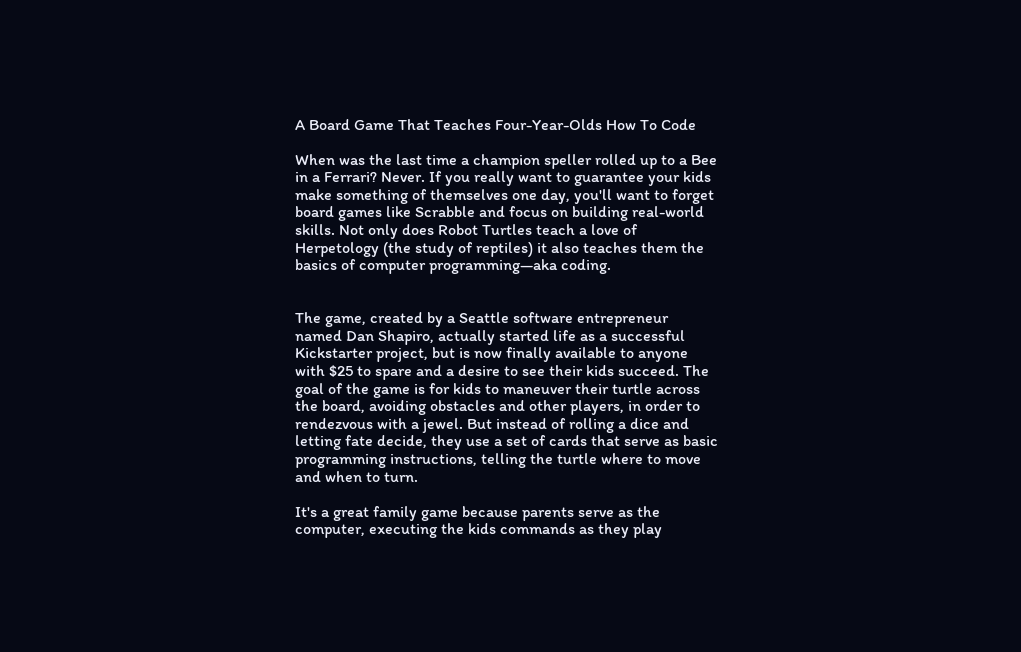A Board Game That Teaches Four-Year-Olds How To Code

When was the last time a champion speller rolled up to a Bee in a Ferrari? Never. If you really want to guarantee your kids make something of themselves one day, you'll want to forget board games like Scrabble and focus on building real-world skills. Not only does Robot Turtles teach a love of Herpetology (the study of reptiles) it also teaches them the basics of computer programming—aka coding.


The game, created by a Seattle software entrepreneur named Dan Shapiro, actually started life as a successful Kickstarter project, but is now finally available to anyone with $25 to spare and a desire to see their kids succeed. The goal of the game is for kids to maneuver their turtle across the board, avoiding obstacles and other players, in order to rendezvous with a jewel. But instead of rolling a dice and letting fate decide, they use a set of cards that serve as basic programming instructions, telling the turtle where to move and when to turn.

It's a great family game because parents serve as the computer, executing the kids commands as they play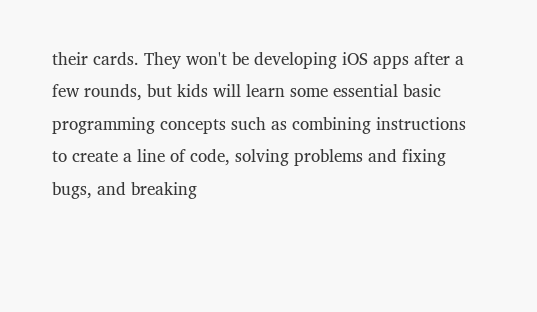their cards. They won't be developing iOS apps after a few rounds, but kids will learn some essential basic programming concepts such as combining instructions to create a line of code, solving problems and fixing bugs, and breaking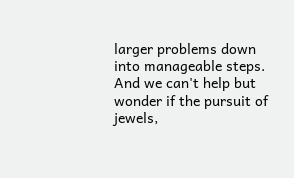larger problems down into manageable steps. And we can't help but wonder if the pursuit of jewels,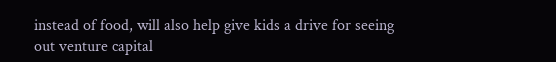instead of food, will also help give kids a drive for seeing out venture capital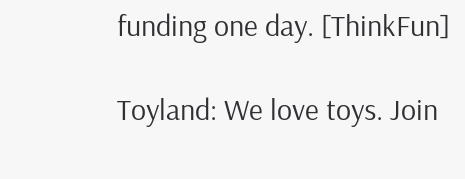funding one day. [ThinkFun]

Toyland: We love toys. Join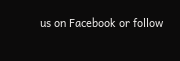us on Facebook or follow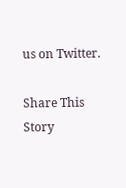us on Twitter.

Share This Story